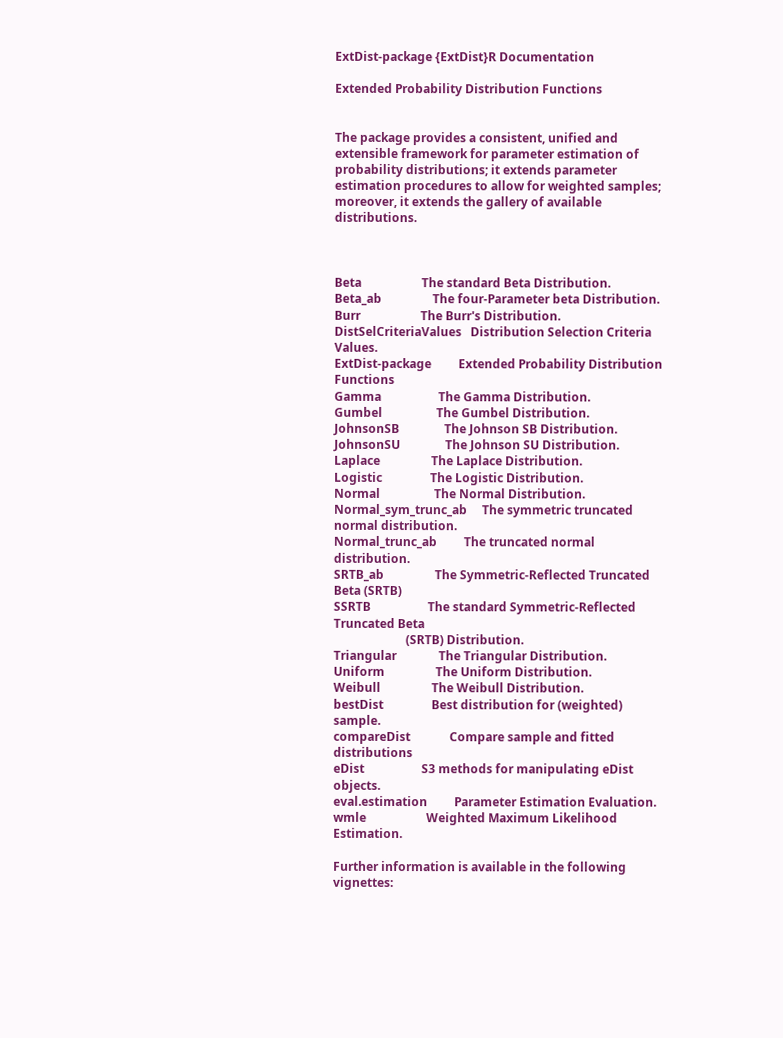ExtDist-package {ExtDist}R Documentation

Extended Probability Distribution Functions


The package provides a consistent, unified and extensible framework for parameter estimation of probability distributions; it extends parameter estimation procedures to allow for weighted samples; moreover, it extends the gallery of available distributions.



Beta                    The standard Beta Distribution.
Beta_ab                 The four-Parameter beta Distribution.
Burr                    The Burr's Distribution.
DistSelCriteriaValues   Distribution Selection Criteria Values.
ExtDist-package         Extended Probability Distribution Functions
Gamma                   The Gamma Distribution.
Gumbel                  The Gumbel Distribution.
JohnsonSB               The Johnson SB Distribution.
JohnsonSU               The Johnson SU Distribution.
Laplace                 The Laplace Distribution.
Logistic                The Logistic Distribution.
Normal                  The Normal Distribution.
Normal_sym_trunc_ab     The symmetric truncated normal distribution.
Normal_trunc_ab         The truncated normal distribution.
SRTB_ab                 The Symmetric-Reflected Truncated Beta (SRTB)
SSRTB                   The standard Symmetric-Reflected Truncated Beta
                        (SRTB) Distribution.
Triangular              The Triangular Distribution.
Uniform                 The Uniform Distribution.
Weibull                 The Weibull Distribution.
bestDist                Best distribution for (weighted) sample.
compareDist             Compare sample and fitted distributions
eDist                   S3 methods for manipulating eDist objects.
eval.estimation         Parameter Estimation Evaluation.
wmle                    Weighted Maximum Likelihood Estimation.

Further information is available in the following vignettes: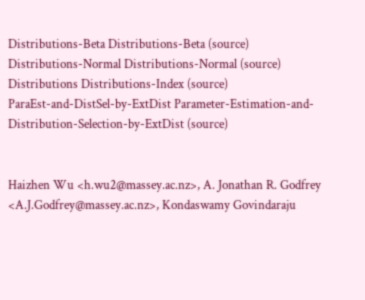Distributions-Beta Distributions-Beta (source)
Distributions-Normal Distributions-Normal (source)
Distributions Distributions-Index (source)
ParaEst-and-DistSel-by-ExtDist Parameter-Estimation-and-Distribution-Selection-by-ExtDist (source)


Haizhen Wu <h.wu2@massey.ac.nz>, A. Jonathan R. Godfrey <A.J.Godfrey@massey.ac.nz>, Kondaswamy Govindaraju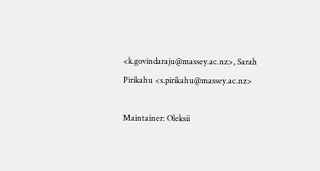<k.govindaraju@massey.ac.nz>, Sarah Pirikahu <s.pirikahu@massey.ac.nz>

Maintainer: Oleksii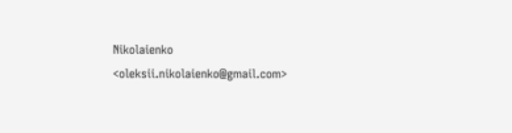Nikolaienko <oleksii.nikolaienko@gmail.com>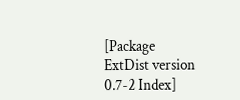[Package ExtDist version 0.7-2 Index]